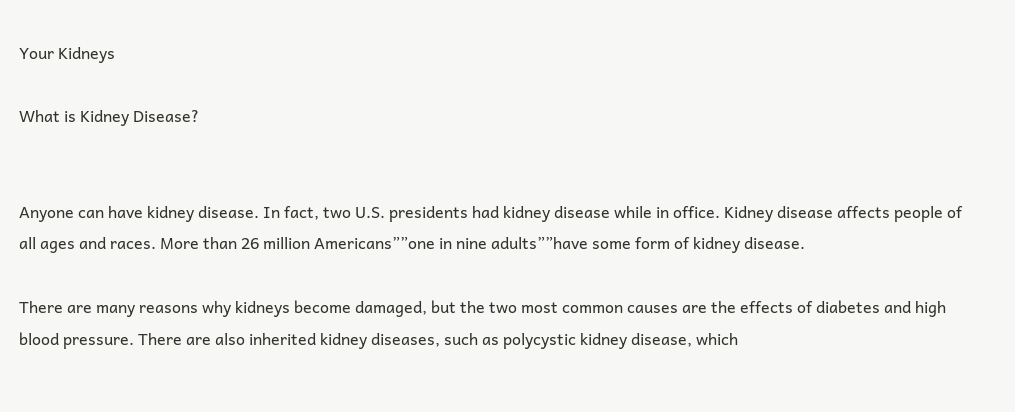Your Kidneys

What is Kidney Disease?


Anyone can have kidney disease. In fact, two U.S. presidents had kidney disease while in office. Kidney disease affects people of all ages and races. More than 26 million Americans””one in nine adults””have some form of kidney disease.

There are many reasons why kidneys become damaged, but the two most common causes are the effects of diabetes and high blood pressure. There are also inherited kidney diseases, such as polycystic kidney disease, which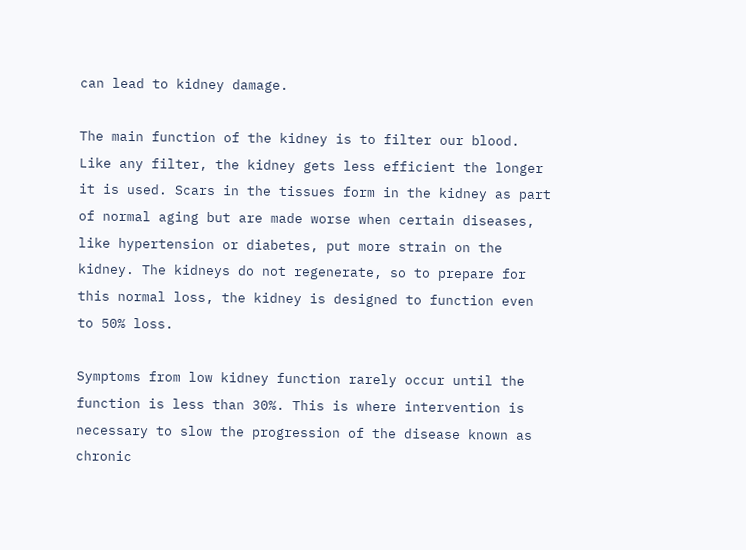can lead to kidney damage.

The main function of the kidney is to filter our blood. Like any filter, the kidney gets less efficient the longer it is used. Scars in the tissues form in the kidney as part of normal aging but are made worse when certain diseases, like hypertension or diabetes, put more strain on the kidney. The kidneys do not regenerate, so to prepare for this normal loss, the kidney is designed to function even to 50% loss.

Symptoms from low kidney function rarely occur until the function is less than 30%. This is where intervention is necessary to slow the progression of the disease known as chronic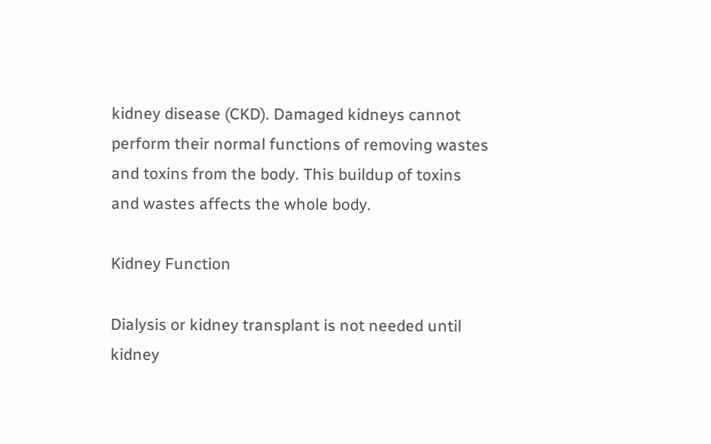kidney disease (CKD). Damaged kidneys cannot perform their normal functions of removing wastes and toxins from the body. This buildup of toxins and wastes affects the whole body.

Kidney Function

Dialysis or kidney transplant is not needed until kidney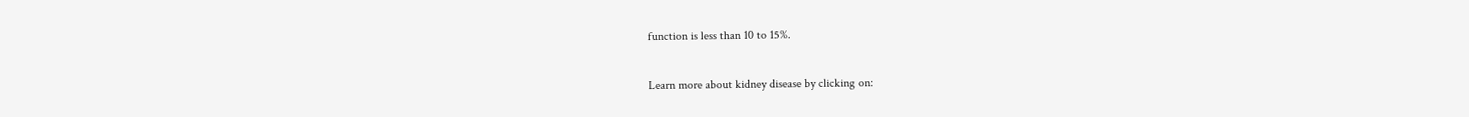function is less than 10 to 15%.

Learn more about kidney disease by clicking on: